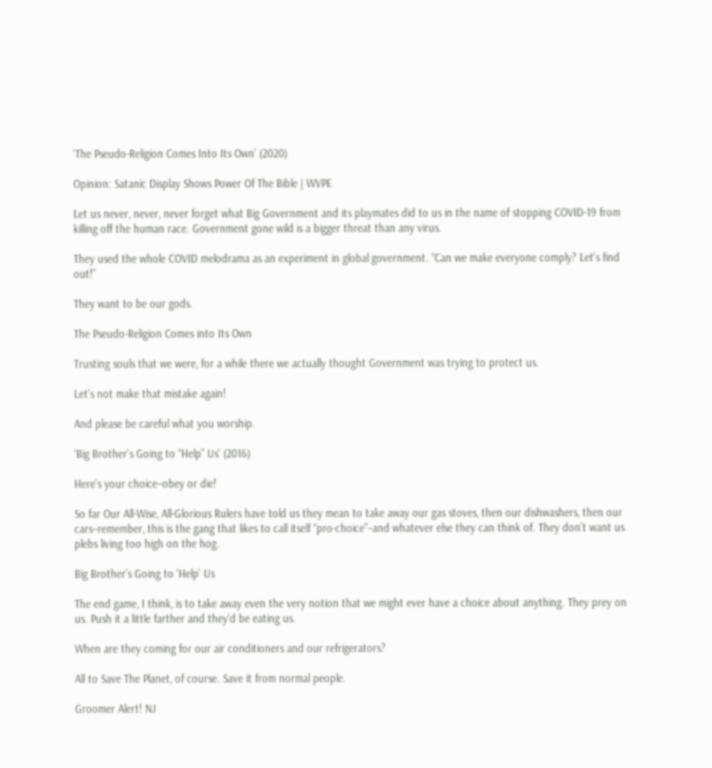‘The Pseudo-Religion Comes Into Its Own’ (2020)

Opinion: Satanic Display Shows Power Of The Bible | WVPE

Let us never, never, never forget what Big Government and its playmates did to us in the name of stopping COVID-19 from killing off the human race. Government gone wild is a bigger threat than any virus.

They used the whole COVID melodrama as an experiment in global government. “Can we make everyone comply? Let’s find out!”

They want to be our gods.

The Pseudo-Religion Comes into Its Own

Trusting souls that we were, for a while there we actually thought Government was trying to protect us.

Let’s not make that mistake again!

And please be careful what you worship.

‘Big Brother’s Going to “Help” Us’ (2016)

Here’s your choice–obey or die!

So far Our All-Wise, All-Glorious Rulers have told us they mean to take away our gas stoves, then our dishwashers, then our cars–remember, this is the gang that likes to call itself “pro-choice”–and whatever else they can think of. They don’t want us plebs living too high on the hog.

Big Brother’s Going to ‘Help’ Us

The end game, I think, is to take away even the very notion that we might ever have a choice about anything. They prey on us. Push it a little farther and they’d be eating us.

When are they coming for our air conditioners and our refrigerators?

All to Save The Planet, of course. Save it from normal people.

Groomer Alert! NJ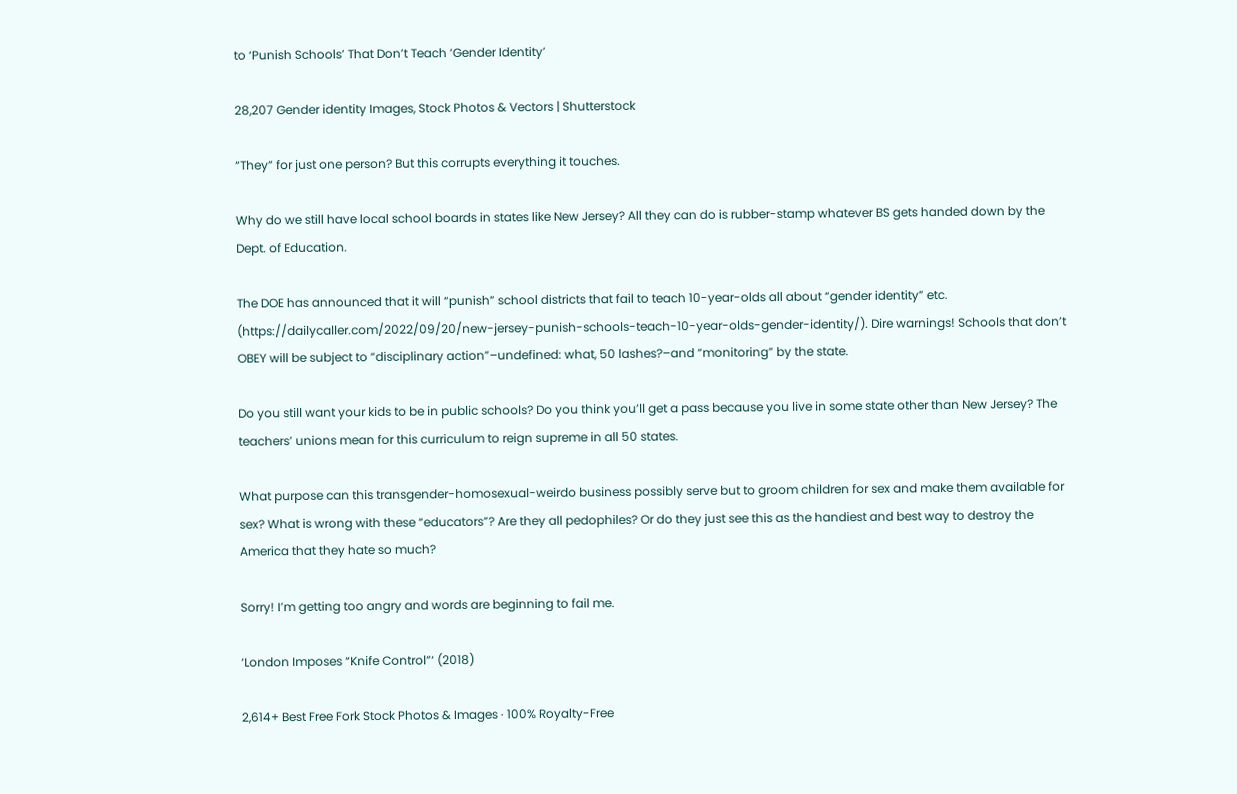to ‘Punish Schools’ That Don’t Teach ‘Gender Identity’

28,207 Gender identity Images, Stock Photos & Vectors | Shutterstock

“They” for just one person? But this corrupts everything it touches.

Why do we still have local school boards in states like New Jersey? All they can do is rubber-stamp whatever BS gets handed down by the Dept. of Education.

The DOE has announced that it will “punish” school districts that fail to teach 10-year-olds all about “gender identity” etc. (https://dailycaller.com/2022/09/20/new-jersey-punish-schools-teach-10-year-olds-gender-identity/). Dire warnings! Schools that don’t OBEY will be subject to “disciplinary action”–undefined: what, 50 lashes?–and “monitoring” by the state.

Do you still want your kids to be in public schools? Do you think you’ll get a pass because you live in some state other than New Jersey? The teachers’ unions mean for this curriculum to reign supreme in all 50 states.

What purpose can this transgender-homosexual-weirdo business possibly serve but to groom children for sex and make them available for sex? What is wrong with these “educators”? Are they all pedophiles? Or do they just see this as the handiest and best way to destroy the America that they hate so much?

Sorry! I’m getting too angry and words are beginning to fail me.

‘London Imposes “Knife Control”‘ (2018)

2,614+ Best Free Fork Stock Photos & Images · 100% Royalty-Free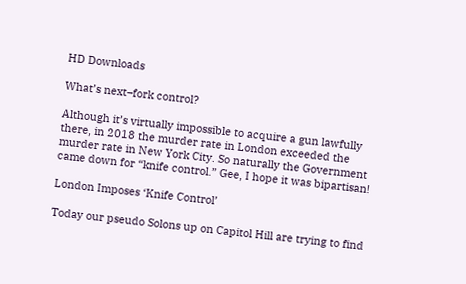HD Downloads

What’s next–fork control?

Although it’s virtually impossible to acquire a gun lawfully there, in 2018 the murder rate in London exceeded the murder rate in New York City. So naturally the Government came down for “knife control.” Gee, I hope it was bipartisan!

London Imposes ‘Knife Control’

Today our pseudo Solons up on Capitol Hill are trying to find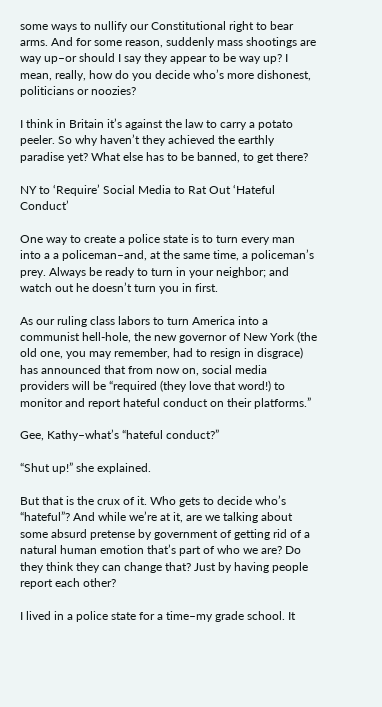some ways to nullify our Constitutional right to bear arms. And for some reason, suddenly mass shootings are way up–or should I say they appear to be way up? I mean, really, how do you decide who’s more dishonest, politicians or noozies?

I think in Britain it’s against the law to carry a potato peeler. So why haven’t they achieved the earthly paradise yet? What else has to be banned, to get there?

NY to ‘Require’ Social Media to Rat Out ‘Hateful Conduct’

One way to create a police state is to turn every man into a a policeman–and, at the same time, a policeman’s prey. Always be ready to turn in your neighbor; and watch out he doesn’t turn you in first.

As our ruling class labors to turn America into a communist hell-hole, the new governor of New York (the old one, you may remember, had to resign in disgrace) has announced that from now on, social media providers will be “required (they love that word!) to monitor and report hateful conduct on their platforms.”

Gee, Kathy–what’s “hateful conduct?”

“Shut up!” she explained.

But that is the crux of it. Who gets to decide who’s “hateful”? And while we’re at it, are we talking about some absurd pretense by government of getting rid of a natural human emotion that’s part of who we are? Do they think they can change that? Just by having people report each other?

I lived in a police state for a time–my grade school. It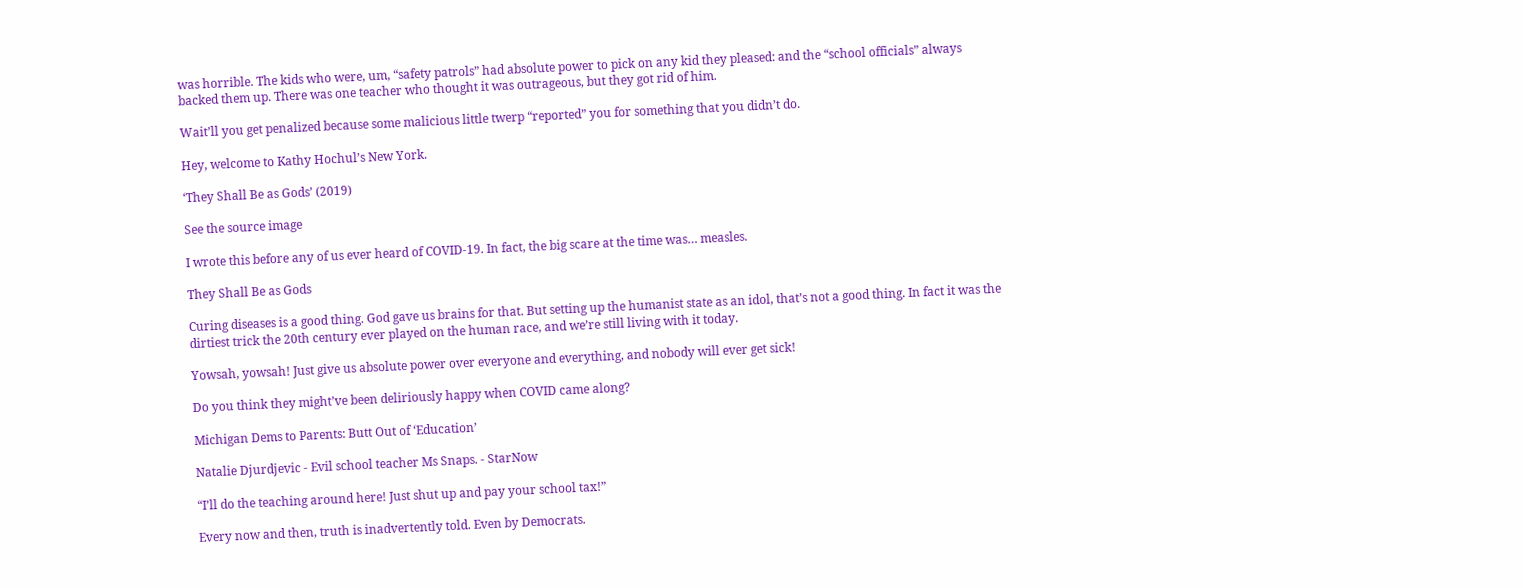was horrible. The kids who were, um, “safety patrols” had absolute power to pick on any kid they pleased: and the “school officials” always backed them up. There was one teacher who thought it was outrageous, but they got rid of him.

Wait’ll you get penalized because some malicious little twerp “reported” you for something that you didn’t do.

Hey, welcome to Kathy Hochul’s New York.

‘They Shall Be as Gods’ (2019)

See the source image

I wrote this before any of us ever heard of COVID-19. In fact, the big scare at the time was… measles.

They Shall Be as Gods

Curing diseases is a good thing. God gave us brains for that. But setting up the humanist state as an idol, that’s not a good thing. In fact it was the dirtiest trick the 20th century ever played on the human race, and we’re still living with it today.

Yowsah, yowsah! Just give us absolute power over everyone and everything, and nobody will ever get sick!

Do you think they might’ve been deliriously happy when COVID came along?

Michigan Dems to Parents: Butt Out of ‘Education’

Natalie Djurdjevic - Evil school teacher Ms Snaps. - StarNow

“I’ll do the teaching around here! Just shut up and pay your school tax!”

Every now and then, truth is inadvertently told. Even by Democrats.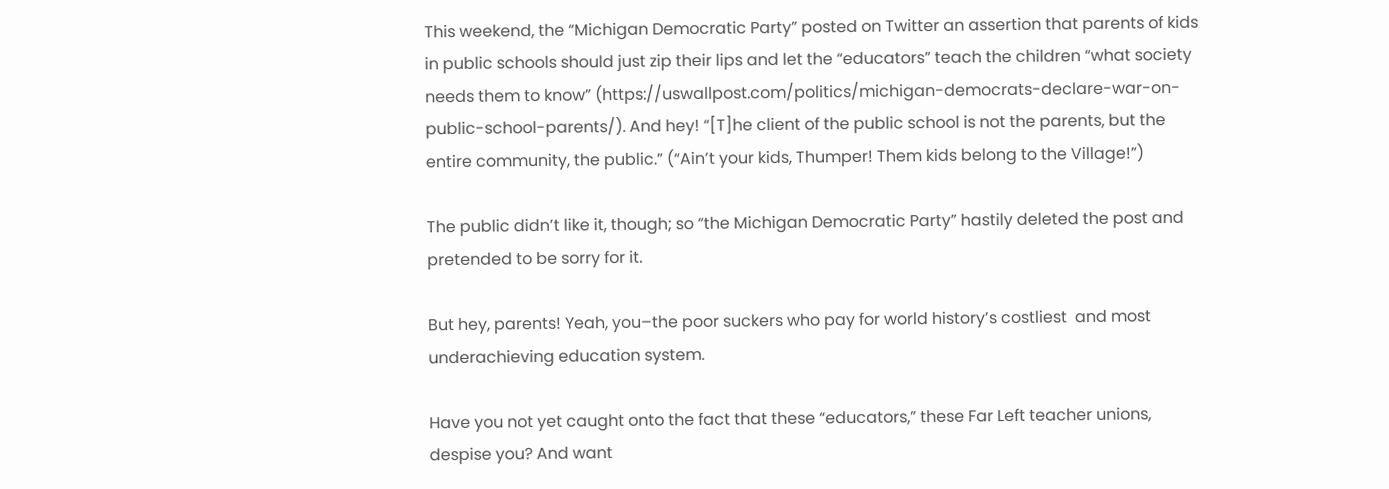This weekend, the “Michigan Democratic Party” posted on Twitter an assertion that parents of kids in public schools should just zip their lips and let the “educators” teach the children “what society needs them to know” (https://uswallpost.com/politics/michigan-democrats-declare-war-on-public-school-parents/). And hey! “[T]he client of the public school is not the parents, but the entire community, the public.” (“Ain’t your kids, Thumper! Them kids belong to the Village!”)

The public didn’t like it, though; so “the Michigan Democratic Party” hastily deleted the post and pretended to be sorry for it.

But hey, parents! Yeah, you–the poor suckers who pay for world history’s costliest  and most underachieving education system.

Have you not yet caught onto the fact that these “educators,” these Far Left teacher unions, despise you? And want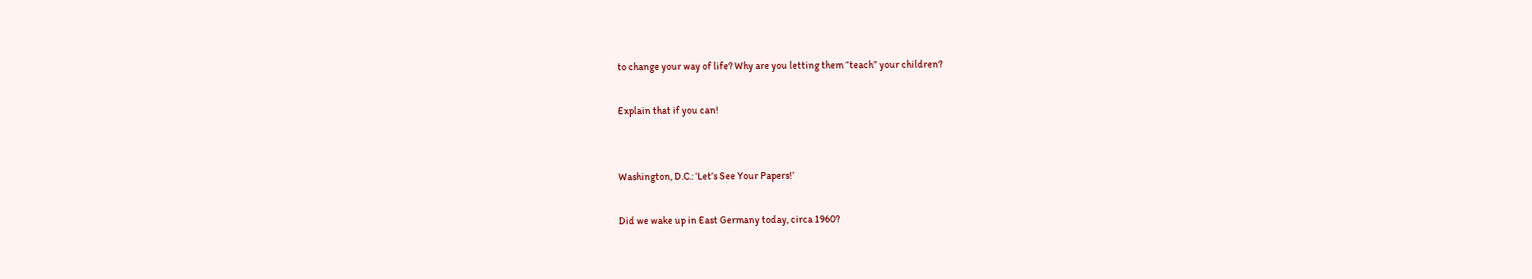to change your way of life? Why are you letting them “teach” your children?

Explain that if you can!


Washington, D.C.: ‘Let’s See Your Papers!’

Did we wake up in East Germany today, circa 1960?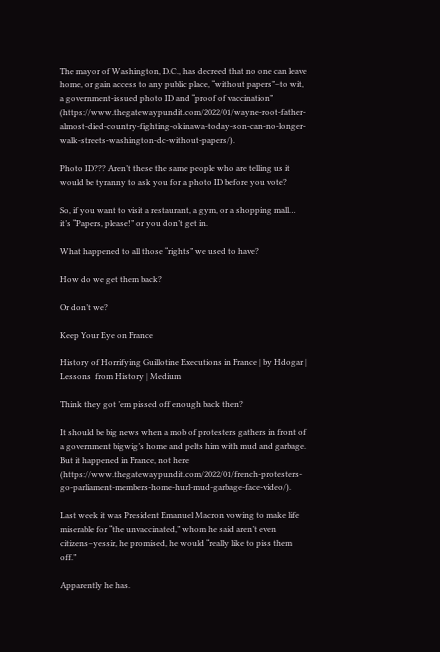The mayor of Washington, D.C., has decreed that no one can leave home, or gain access to any public place, “without papers”–to wit, a government-issued photo ID and “proof of vaccination” (https://www.thegatewaypundit.com/2022/01/wayne-root-father-almost-died-country-fighting-okinawa-today-son-can-no-longer-walk-streets-washington-dc-without-papers/).

Photo ID??? Aren’t these the same people who are telling us it would be tyranny to ask you for a photo ID before you vote?

So, if you want to visit a restaurant, a gym, or a shopping mall… it’s “Papers, please!” or you don’t get in.

What happened to all those “rights” we used to have?

How do we get them back?

Or don’t we?

Keep Your Eye on France

History of Horrifying Guillotine Executions in France | by Hdogar | Lessons  from History | Medium

Think they got ’em pissed off enough back then?

It should be big news when a mob of protesters gathers in front of a government bigwig’s home and pelts him with mud and garbage. But it happened in France, not here (https://www.thegatewaypundit.com/2022/01/french-protesters-go-parliament-members-home-hurl-mud-garbage-face-video/).

Last week it was President Emanuel Macron vowing to make life miserable for “the unvaccinated,” whom he said aren’t even citizens–yessir, he promised, he would “really like to piss them off.”

Apparently he has.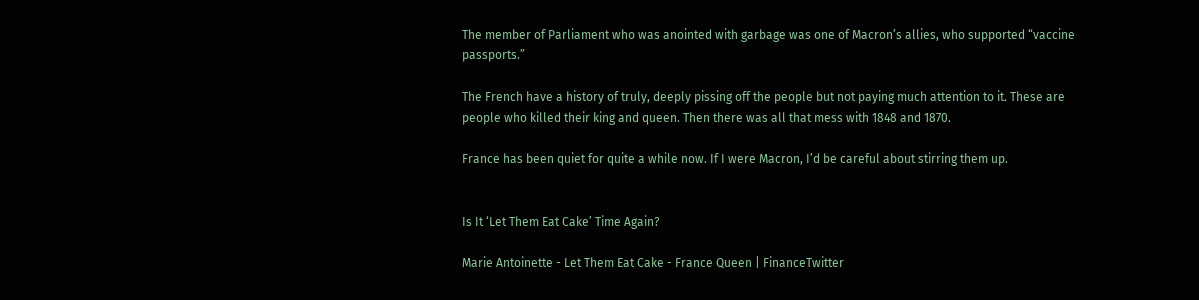The member of Parliament who was anointed with garbage was one of Macron’s allies, who supported “vaccine passports.”

The French have a history of truly, deeply pissing off the people but not paying much attention to it. These are people who killed their king and queen. Then there was all that mess with 1848 and 1870.

France has been quiet for quite a while now. If I were Macron, I’d be careful about stirring them up.


Is It ‘Let Them Eat Cake’ Time Again?

Marie Antoinette - Let Them Eat Cake - France Queen | FinanceTwitter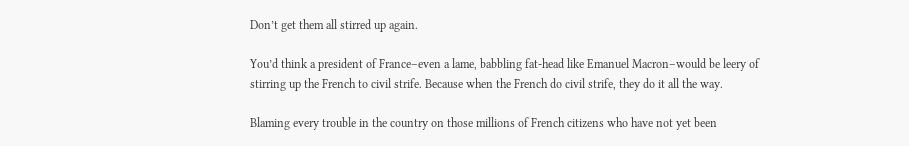Don’t get them all stirred up again.

You’d think a president of France–even a lame, babbling fat-head like Emanuel Macron–would be leery of stirring up the French to civil strife. Because when the French do civil strife, they do it all the way.

Blaming every trouble in the country on those millions of French citizens who have not yet been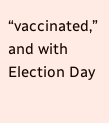“vaccinated,” and with Election Day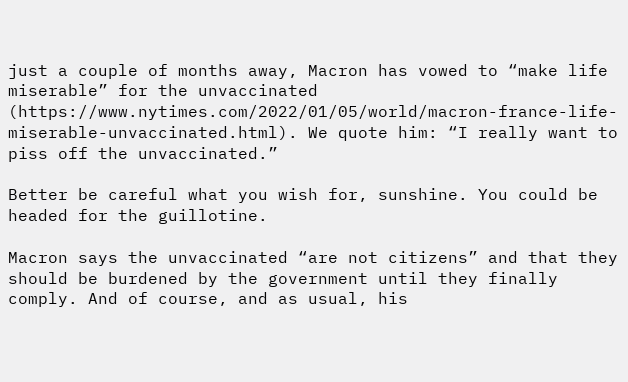just a couple of months away, Macron has vowed to “make life miserable” for the unvaccinated (https://www.nytimes.com/2022/01/05/world/macron-france-life-miserable-unvaccinated.html). We quote him: “I really want to piss off the unvaccinated.”

Better be careful what you wish for, sunshine. You could be headed for the guillotine.

Macron says the unvaccinated “are not citizens” and that they should be burdened by the government until they finally comply. And of course, and as usual, his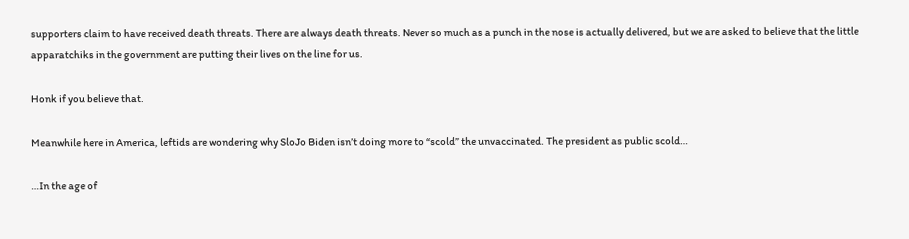supporters claim to have received death threats. There are always death threats. Never so much as a punch in the nose is actually delivered, but we are asked to believe that the little apparatchiks in the government are putting their lives on the line for us.

Honk if you believe that.

Meanwhile here in America, leftids are wondering why SloJo Biden isn’t doing more to “scold” the unvaccinated. The president as public scold…

…In the age of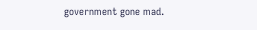government gone mad.